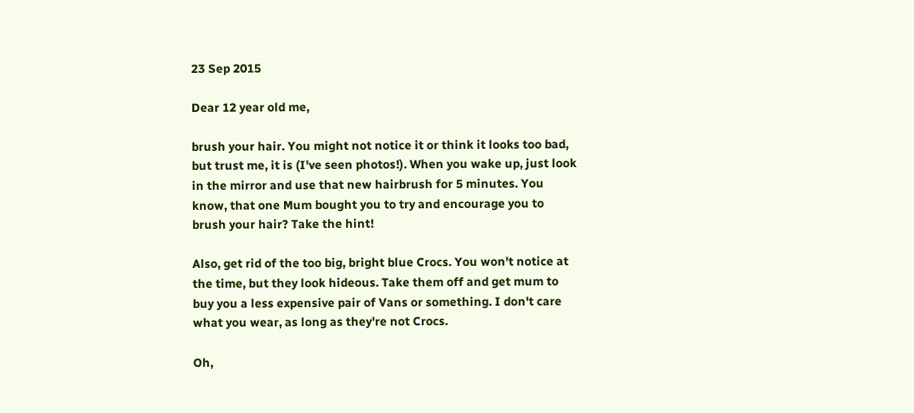23 Sep 2015

Dear 12 year old me,

brush your hair. You might not notice it or think it looks too bad, but trust me, it is (I've seen photos!). When you wake up, just look in the mirror and use that new hairbrush for 5 minutes. You know, that one Mum bought you to try and encourage you to brush your hair? Take the hint!

Also, get rid of the too big, bright blue Crocs. You won't notice at the time, but they look hideous. Take them off and get mum to buy you a less expensive pair of Vans or something. I don't care what you wear, as long as they're not Crocs.

Oh,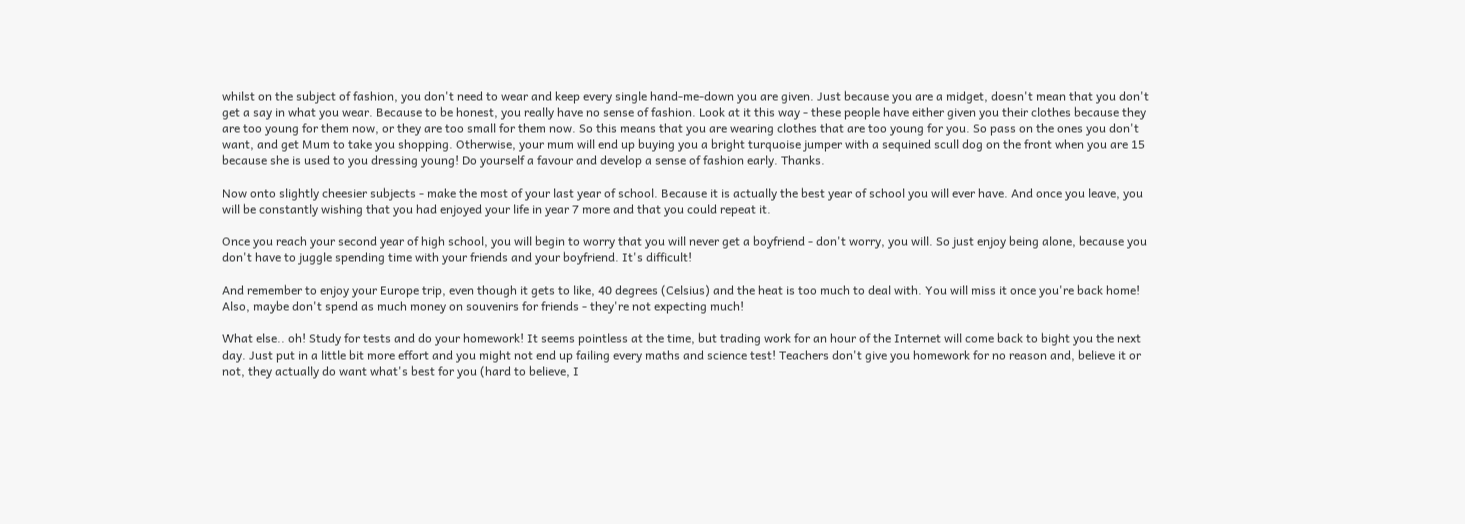whilst on the subject of fashion, you don't need to wear and keep every single hand-me-down you are given. Just because you are a midget, doesn't mean that you don't get a say in what you wear. Because to be honest, you really have no sense of fashion. Look at it this way - these people have either given you their clothes because they are too young for them now, or they are too small for them now. So this means that you are wearing clothes that are too young for you. So pass on the ones you don't want, and get Mum to take you shopping. Otherwise, your mum will end up buying you a bright turquoise jumper with a sequined scull dog on the front when you are 15 because she is used to you dressing young! Do yourself a favour and develop a sense of fashion early. Thanks.

Now onto slightly cheesier subjects - make the most of your last year of school. Because it is actually the best year of school you will ever have. And once you leave, you will be constantly wishing that you had enjoyed your life in year 7 more and that you could repeat it.

Once you reach your second year of high school, you will begin to worry that you will never get a boyfriend - don't worry, you will. So just enjoy being alone, because you don't have to juggle spending time with your friends and your boyfriend. It's difficult!

And remember to enjoy your Europe trip, even though it gets to like, 40 degrees (Celsius) and the heat is too much to deal with. You will miss it once you're back home! Also, maybe don't spend as much money on souvenirs for friends - they're not expecting much!

What else.. oh! Study for tests and do your homework! It seems pointless at the time, but trading work for an hour of the Internet will come back to bight you the next day. Just put in a little bit more effort and you might not end up failing every maths and science test! Teachers don't give you homework for no reason and, believe it or not, they actually do want what's best for you (hard to believe, I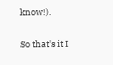know!).

So that's it I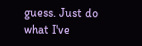guess. Just do what I've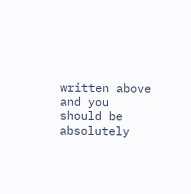written above and you should be absolutely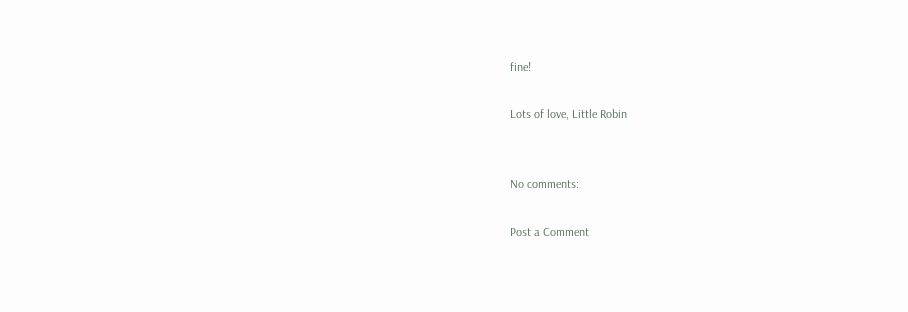fine!

Lots of love, Little Robin


No comments:

Post a Comment